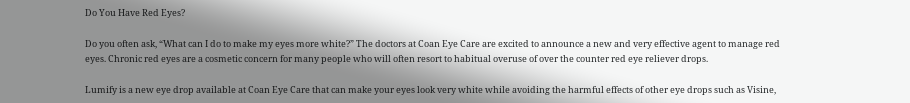Do You Have Red Eyes?

Do you often ask, “What can I do to make my eyes more white?” The doctors at Coan Eye Care are excited to announce a new and very effective agent to manage red eyes. Chronic red eyes are a cosmetic concern for many people who will often resort to habitual overuse of over the counter red eye reliever drops.

Lumify is a new eye drop available at Coan Eye Care that can make your eyes look very white while avoiding the harmful effects of other eye drops such as Visine,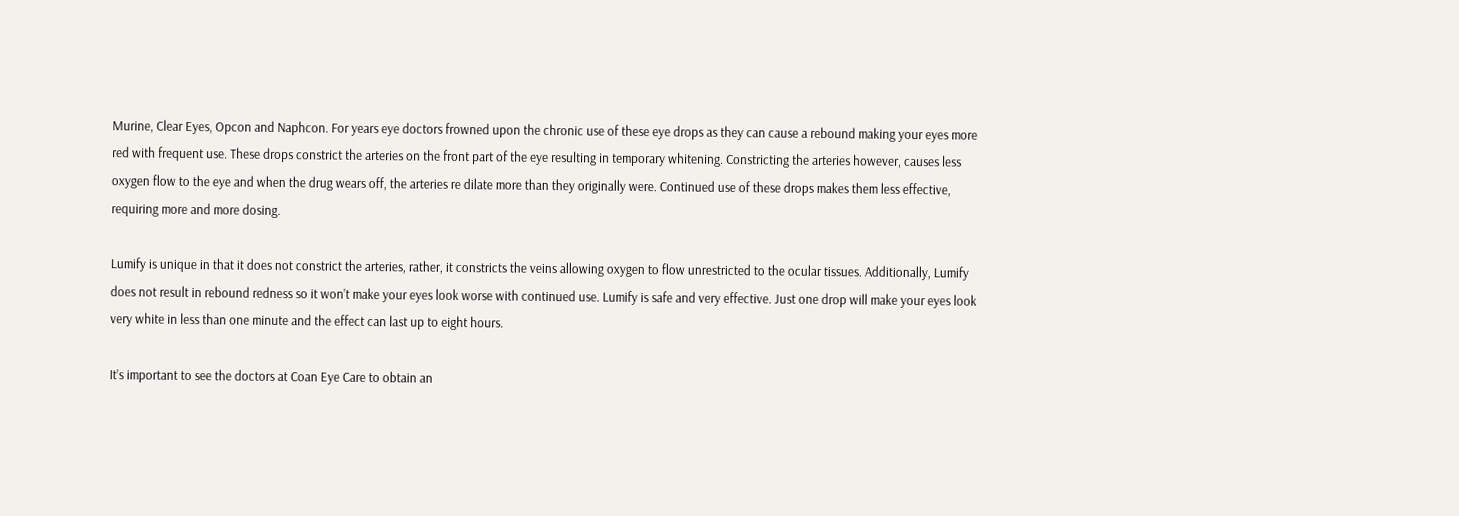Murine, Clear Eyes, Opcon and Naphcon. For years eye doctors frowned upon the chronic use of these eye drops as they can cause a rebound making your eyes more red with frequent use. These drops constrict the arteries on the front part of the eye resulting in temporary whitening. Constricting the arteries however, causes less oxygen flow to the eye and when the drug wears off, the arteries re dilate more than they originally were. Continued use of these drops makes them less effective, requiring more and more dosing.

Lumify is unique in that it does not constrict the arteries, rather, it constricts the veins allowing oxygen to flow unrestricted to the ocular tissues. Additionally, Lumify does not result in rebound redness so it won’t make your eyes look worse with continued use. Lumify is safe and very effective. Just one drop will make your eyes look very white in less than one minute and the effect can last up to eight hours.

It’s important to see the doctors at Coan Eye Care to obtain an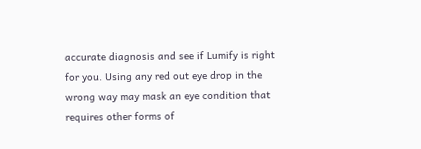accurate diagnosis and see if Lumify is right for you. Using any red out eye drop in the wrong way may mask an eye condition that requires other forms of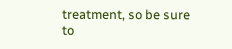treatment, so be sure to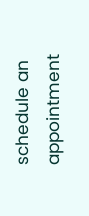schedule an appointment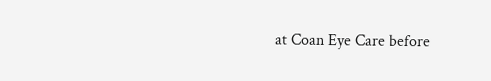at Coan Eye Care before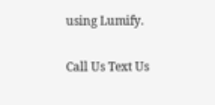using Lumify.

Call Us Text Us